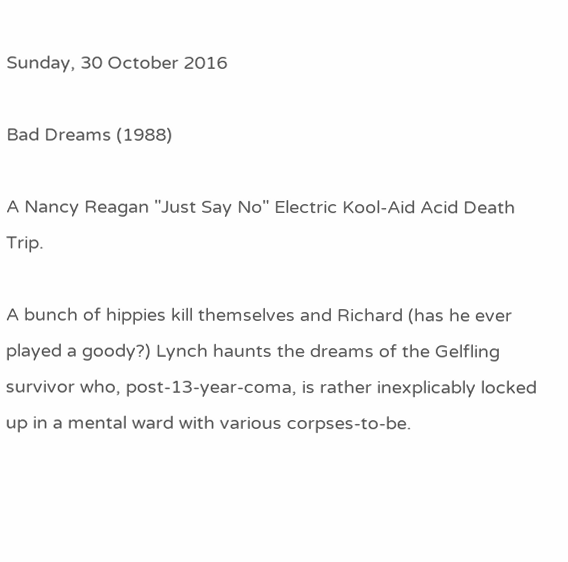Sunday, 30 October 2016

Bad Dreams (1988)

A Nancy Reagan "Just Say No" Electric Kool-Aid Acid Death Trip.

A bunch of hippies kill themselves and Richard (has he ever played a goody?) Lynch haunts the dreams of the Gelfling survivor who, post-13-year-coma, is rather inexplicably locked up in a mental ward with various corpses-to-be.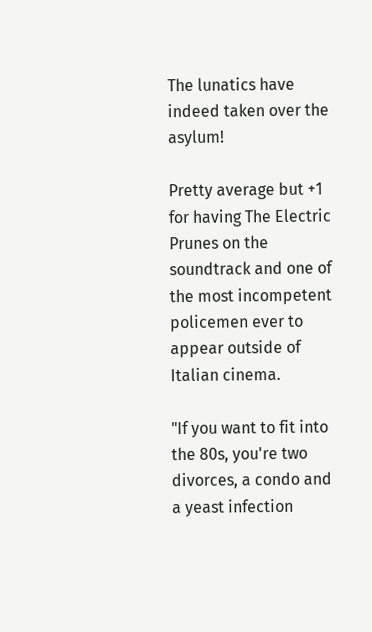The lunatics have indeed taken over the asylum!

Pretty average but +1 for having The Electric Prunes on the soundtrack and one of the most incompetent policemen ever to appear outside of Italian cinema.

"If you want to fit into the 80s, you're two divorces, a condo and a yeast infection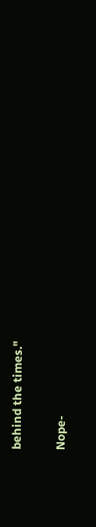behind the times."

Nope-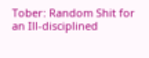Tober: Random Shit for an Ill-disciplined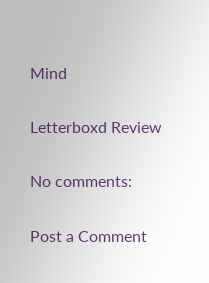Mind

Letterboxd Review

No comments:

Post a Comment